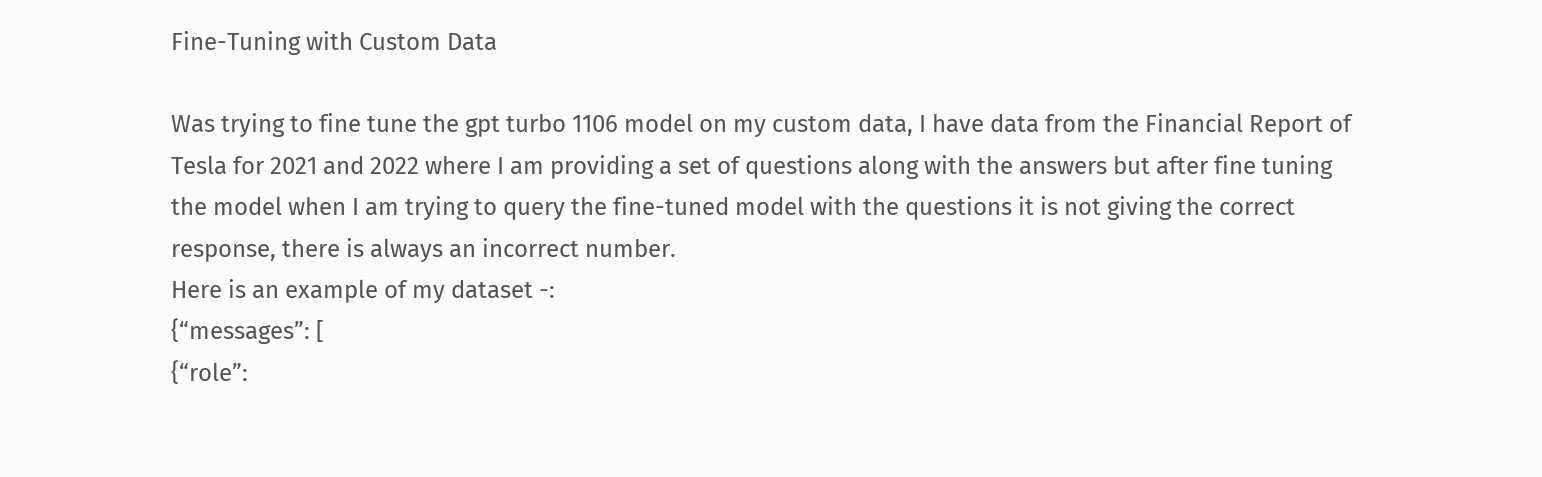Fine-Tuning with Custom Data

Was trying to fine tune the gpt turbo 1106 model on my custom data, I have data from the Financial Report of Tesla for 2021 and 2022 where I am providing a set of questions along with the answers but after fine tuning the model when I am trying to query the fine-tuned model with the questions it is not giving the correct response, there is always an incorrect number.
Here is an example of my dataset -:
{“messages”: [
{“role”: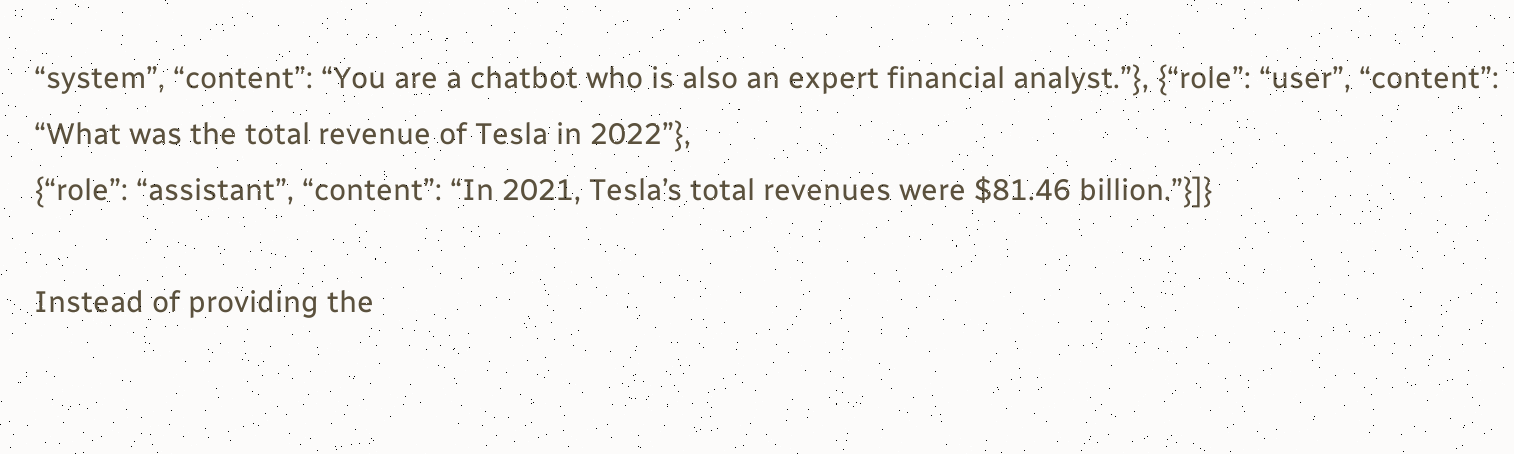“system”, “content”: “You are a chatbot who is also an expert financial analyst.”}, {“role”: “user”, “content”: “What was the total revenue of Tesla in 2022”},
{“role”: “assistant”, “content”: “In 2021, Tesla’s total revenues were $81.46 billion.”}]}

Instead of providing the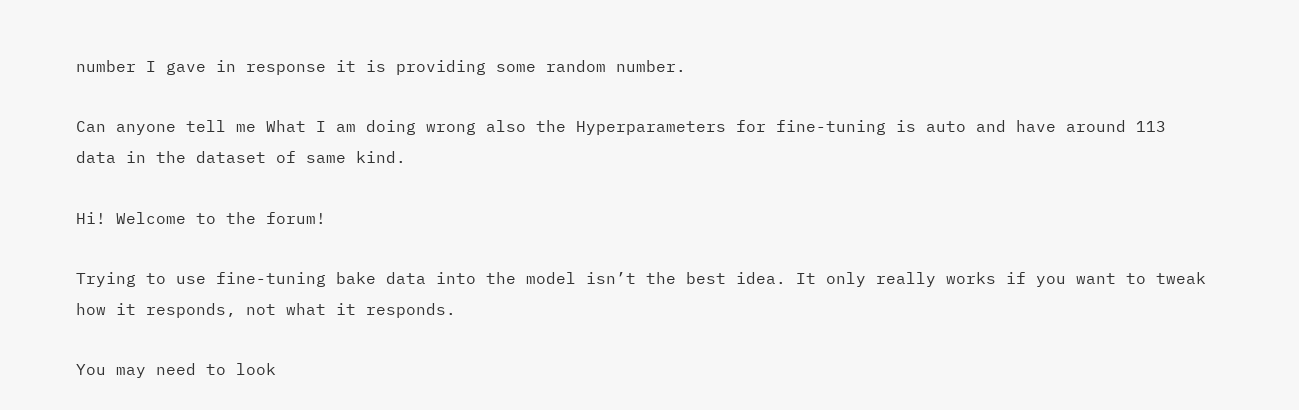number I gave in response it is providing some random number.

Can anyone tell me What I am doing wrong also the Hyperparameters for fine-tuning is auto and have around 113 data in the dataset of same kind.

Hi! Welcome to the forum!

Trying to use fine-tuning bake data into the model isn’t the best idea. It only really works if you want to tweak how it responds, not what it responds.

You may need to look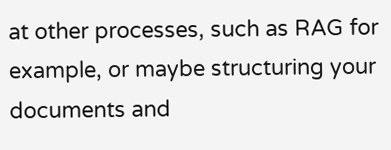at other processes, such as RAG for example, or maybe structuring your documents and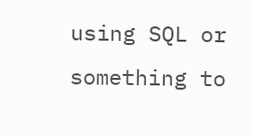using SQL or something to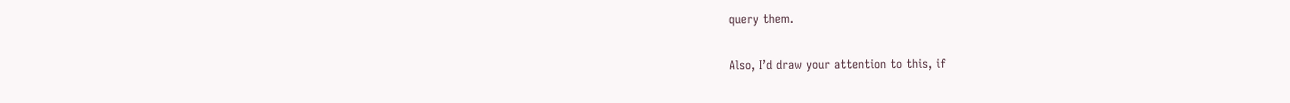query them.

Also, I’d draw your attention to this, if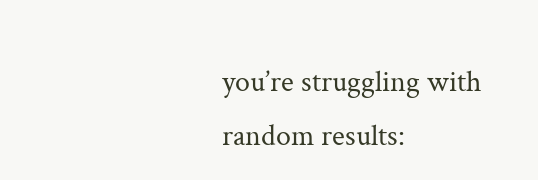you’re struggling with random results: